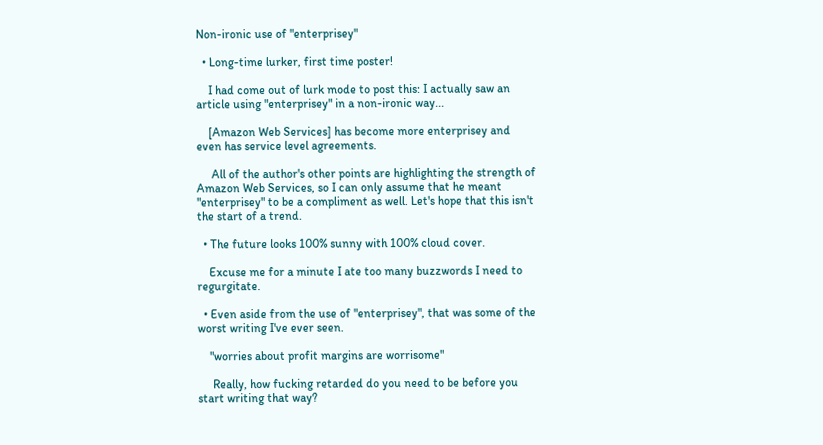Non-ironic use of "enterprisey"

  • Long-time lurker, first time poster!

    I had come out of lurk mode to post this: I actually saw an article using "enterprisey" in a non-ironic way...

    [Amazon Web Services] has become more enterprisey and even has service level agreements.

     All of the author's other points are highlighting the strength of Amazon Web Services, so I can only assume that he meant "enterprisey" to be a compliment as well. Let's hope that this isn't the start of a trend.

  • The future looks 100% sunny with 100% cloud cover.

    Excuse me for a minute I ate too many buzzwords I need to regurgitate.

  • Even aside from the use of "enterprisey", that was some of the worst writing I've ever seen.

    "worries about profit margins are worrisome"

     Really, how fucking retarded do you need to be before you start writing that way?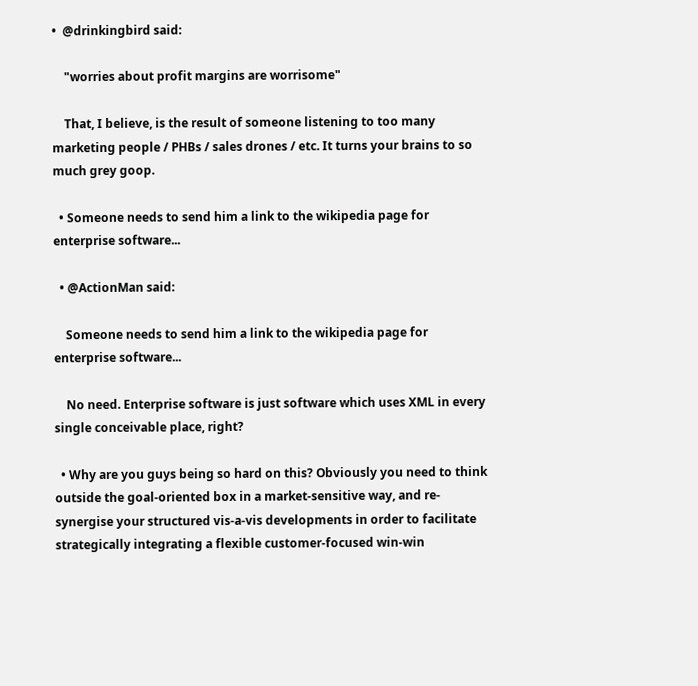•  @drinkingbird said:

    "worries about profit margins are worrisome"

    That, I believe, is the result of someone listening to too many marketing people / PHBs / sales drones / etc. It turns your brains to so much grey goop.

  • Someone needs to send him a link to the wikipedia page for enterprise software...

  • @ActionMan said:

    Someone needs to send him a link to the wikipedia page for enterprise software...

    No need. Enterprise software is just software which uses XML in every single conceivable place, right?

  • Why are you guys being so hard on this? Obviously you need to think outside the goal-oriented box in a market-sensitive way, and re-synergise your structured vis-a-vis developments in order to facilitate strategically integrating a flexible customer-focused win-win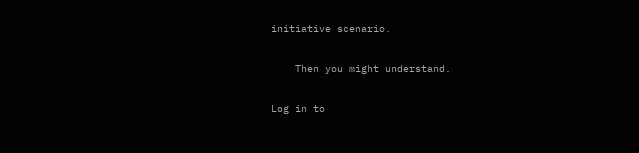initiative scenario.

    Then you might understand.

Log in to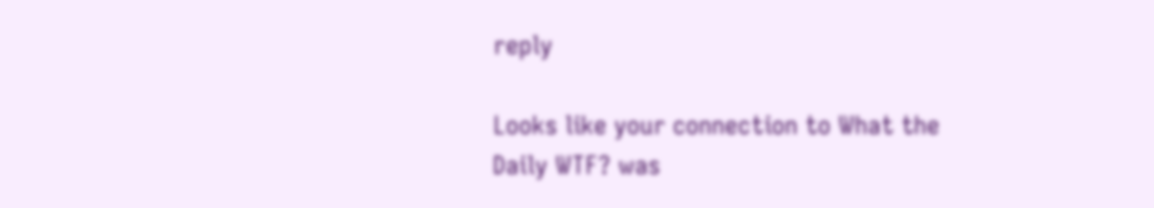reply

Looks like your connection to What the Daily WTF? was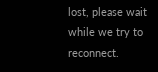lost, please wait while we try to reconnect.